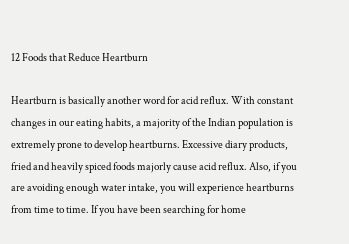12 Foods that Reduce Heartburn

Heartburn is basically another word for acid reflux. With constant changes in our eating habits, a majority of the Indian population is extremely prone to develop heartburns. Excessive diary products, fried and heavily spiced foods majorly cause acid reflux. Also, if you are avoiding enough water intake, you will experience heartburns from time to time. If you have been searching for home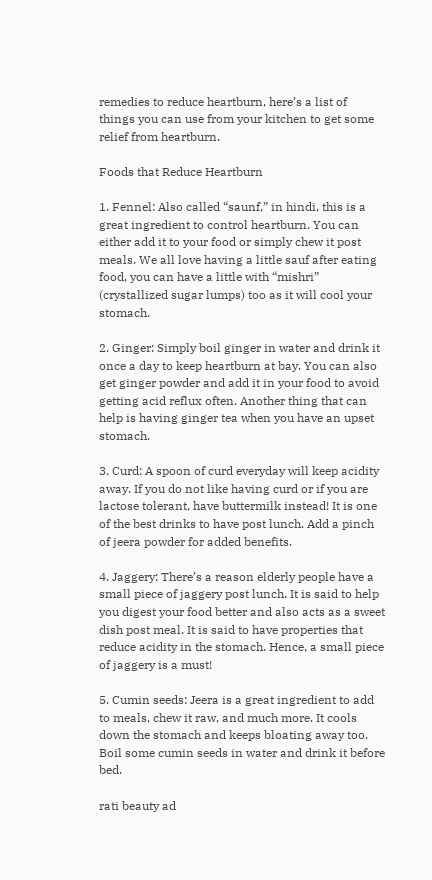remedies to reduce heartburn, here’s a list of things you can use from your kitchen to get some relief from heartburn.

Foods that Reduce Heartburn

1. Fennel: Also called “saunf,” in hindi, this is a great ingredient to control heartburn. You can either add it to your food or simply chew it post meals. We all love having a little sauf after eating food, you can have a little with “mishri” (crystallized sugar lumps) too as it will cool your stomach.

2. Ginger: Simply boil ginger in water and drink it once a day to keep heartburn at bay. You can also get ginger powder and add it in your food to avoid getting acid reflux often. Another thing that can help is having ginger tea when you have an upset stomach.

3. Curd: A spoon of curd everyday will keep acidity away. If you do not like having curd or if you are lactose tolerant, have buttermilk instead! It is one of the best drinks to have post lunch. Add a pinch of jeera powder for added benefits.

4. Jaggery: There’s a reason elderly people have a small piece of jaggery post lunch. It is said to help you digest your food better and also acts as a sweet dish post meal. It is said to have properties that reduce acidity in the stomach. Hence, a small piece of jaggery is a must!

5. Cumin seeds: Jeera is a great ingredient to add to meals, chew it raw, and much more. It cools down the stomach and keeps bloating away too. Boil some cumin seeds in water and drink it before bed.

rati beauty ad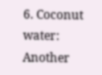6. Coconut water: Another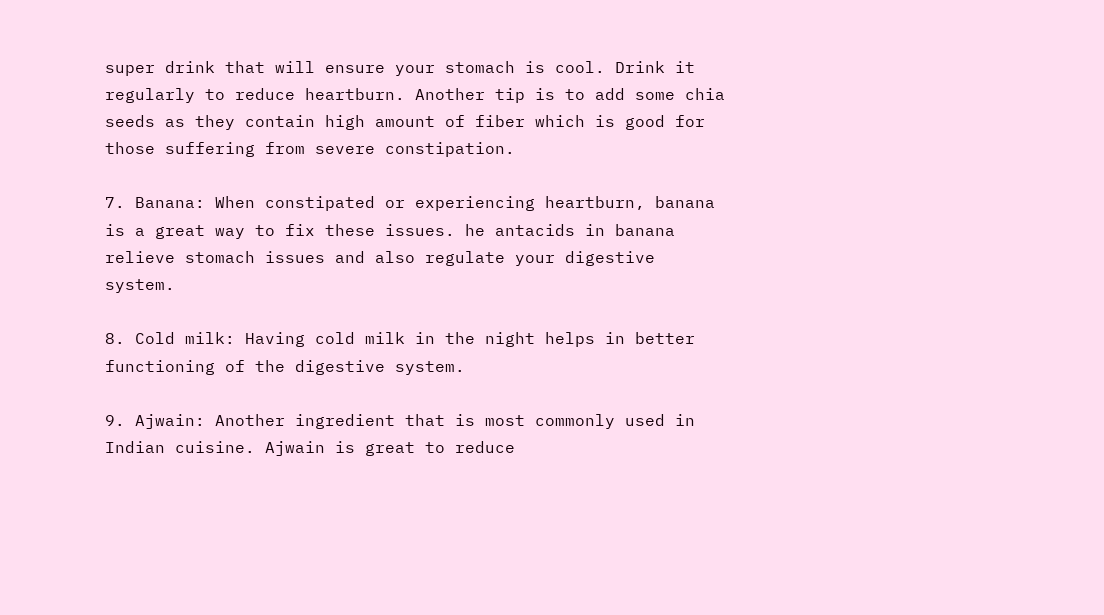super drink that will ensure your stomach is cool. Drink it regularly to reduce heartburn. Another tip is to add some chia seeds as they contain high amount of fiber which is good for those suffering from severe constipation.

7. Banana: When constipated or experiencing heartburn, banana is a great way to fix these issues. he antacids in banana relieve stomach issues and also regulate your digestive system.

8. Cold milk: Having cold milk in the night helps in better functioning of the digestive system.

9. Ajwain: Another ingredient that is most commonly used in Indian cuisine. Ajwain is great to reduce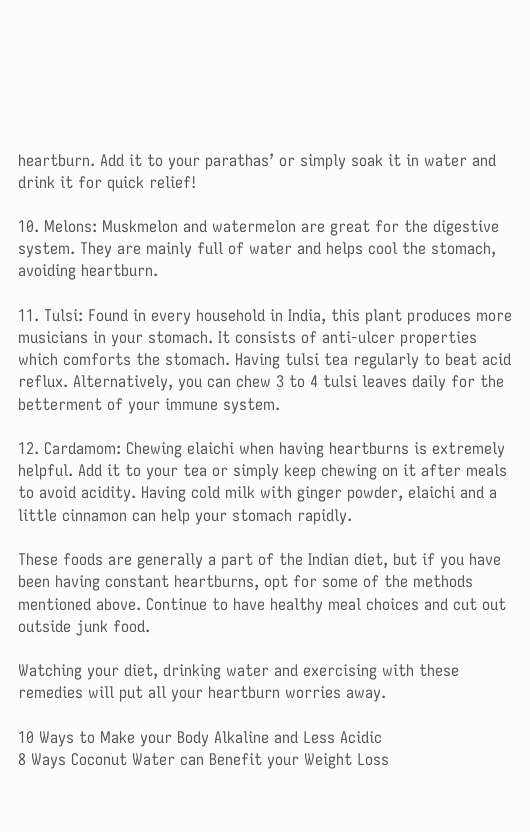heartburn. Add it to your parathas’ or simply soak it in water and drink it for quick relief!

10. Melons: Muskmelon and watermelon are great for the digestive system. They are mainly full of water and helps cool the stomach, avoiding heartburn.

11. Tulsi: Found in every household in India, this plant produces more musicians in your stomach. It consists of anti-ulcer properties which comforts the stomach. Having tulsi tea regularly to beat acid reflux. Alternatively, you can chew 3 to 4 tulsi leaves daily for the betterment of your immune system.

12. Cardamom: Chewing elaichi when having heartburns is extremely helpful. Add it to your tea or simply keep chewing on it after meals to avoid acidity. Having cold milk with ginger powder, elaichi and a little cinnamon can help your stomach rapidly.

These foods are generally a part of the Indian diet, but if you have been having constant heartburns, opt for some of the methods mentioned above. Continue to have healthy meal choices and cut out outside junk food.

Watching your diet, drinking water and exercising with these remedies will put all your heartburn worries away.

10 Ways to Make your Body Alkaline and Less Acidic
8 Ways Coconut Water can Benefit your Weight Loss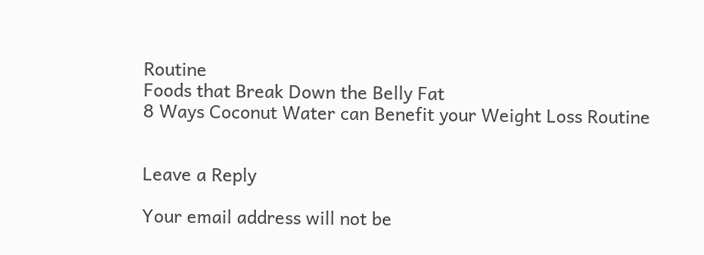Routine
Foods that Break Down the Belly Fat
8 Ways Coconut Water can Benefit your Weight Loss Routine


Leave a Reply

Your email address will not be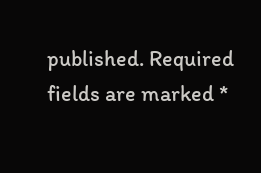published. Required fields are marked *